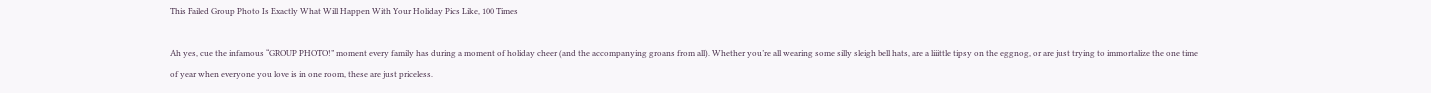This Failed Group Photo Is Exactly What Will Happen With Your Holiday Pics Like, 100 Times

Ah yes, cue the infamous “GROUP PHOTO!” moment every family has during a moment of holiday cheer (and the accompanying groans from all). Whether you’re all wearing some silly sleigh bell hats, are a liiittle tipsy on the eggnog, or are just trying to immortalize the one time of year when everyone you love is in one room, these are just priceless.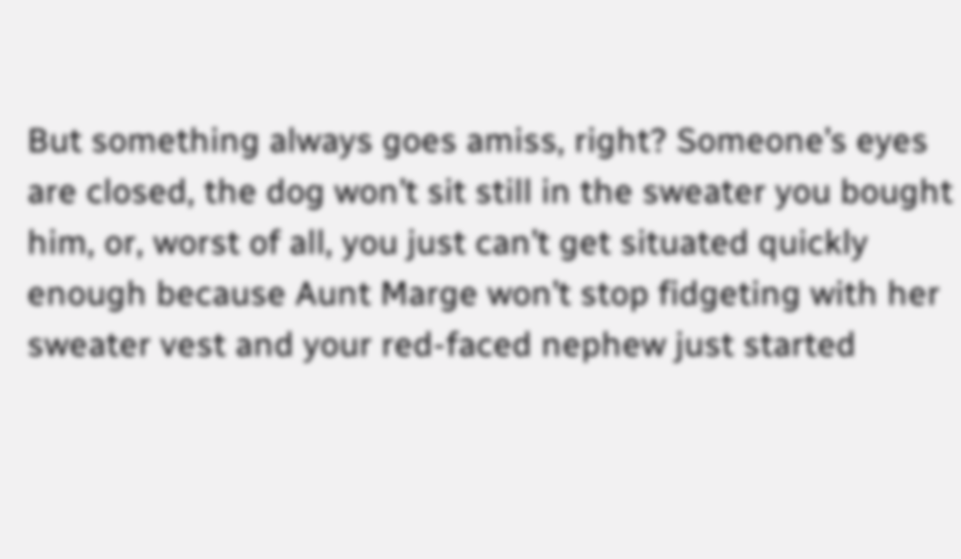But something always goes amiss, right? Someone’s eyes are closed, the dog won’t sit still in the sweater you bought him, or, worst of all, you just can’t get situated quickly enough because Aunt Marge won’t stop fidgeting with her sweater vest and your red-faced nephew just started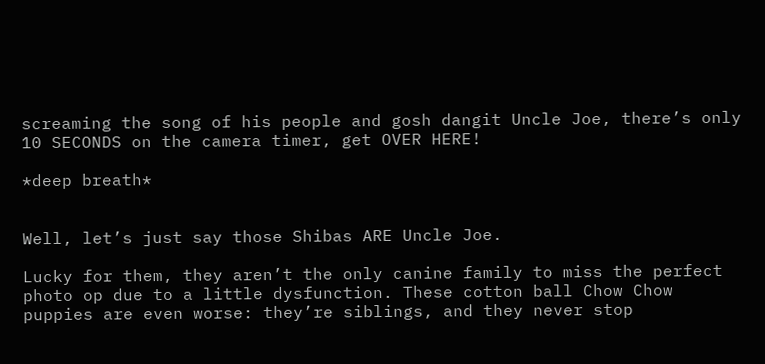screaming the song of his people and gosh dangit Uncle Joe, there’s only 10 SECONDS on the camera timer, get OVER HERE!

*deep breath*


Well, let’s just say those Shibas ARE Uncle Joe.

Lucky for them, they aren’t the only canine family to miss the perfect photo op due to a little dysfunction. These cotton ball Chow Chow puppies are even worse: they’re siblings, and they never stop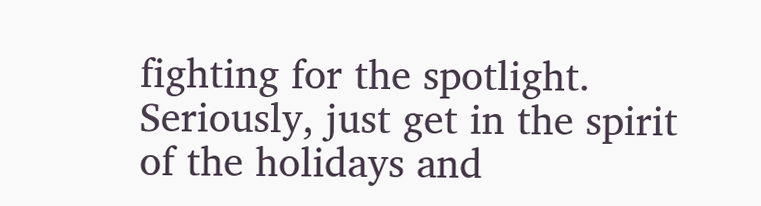fighting for the spotlight. Seriously, just get in the spirit of the holidays and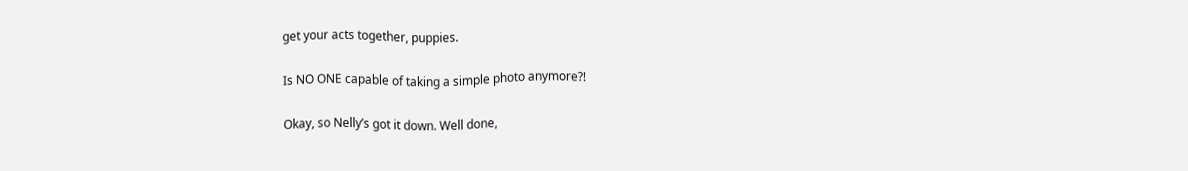get your acts together, puppies.

Is NO ONE capable of taking a simple photo anymore?!

Okay, so Nelly’s got it down. Well done,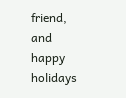friend, and happy holidays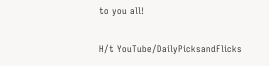to you all!

H/t YouTube/DailyPicksandFlicks